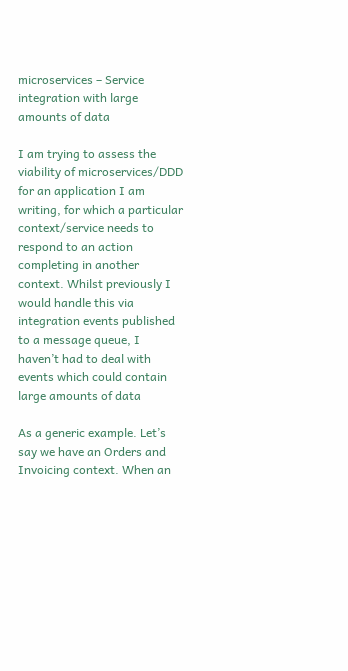microservices – Service integration with large amounts of data

I am trying to assess the viability of microservices/DDD for an application I am writing, for which a particular context/service needs to respond to an action completing in another context. Whilst previously I would handle this via integration events published to a message queue, I haven’t had to deal with events which could contain large amounts of data

As a generic example. Let’s say we have an Orders and Invoicing context. When an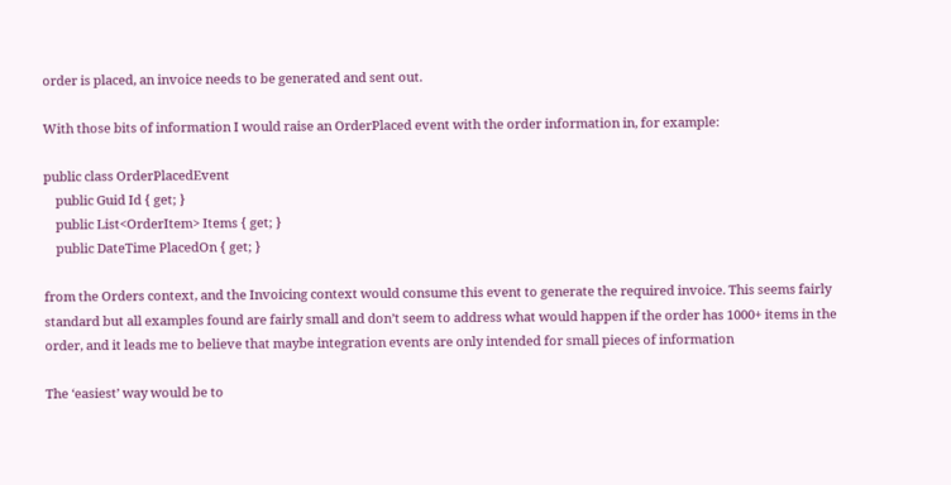order is placed, an invoice needs to be generated and sent out.

With those bits of information I would raise an OrderPlaced event with the order information in, for example:

public class OrderPlacedEvent
    public Guid Id { get; }
    public List<OrderItem> Items { get; }
    public DateTime PlacedOn { get; }

from the Orders context, and the Invoicing context would consume this event to generate the required invoice. This seems fairly standard but all examples found are fairly small and don’t seem to address what would happen if the order has 1000+ items in the order, and it leads me to believe that maybe integration events are only intended for small pieces of information

The ‘easiest’ way would be to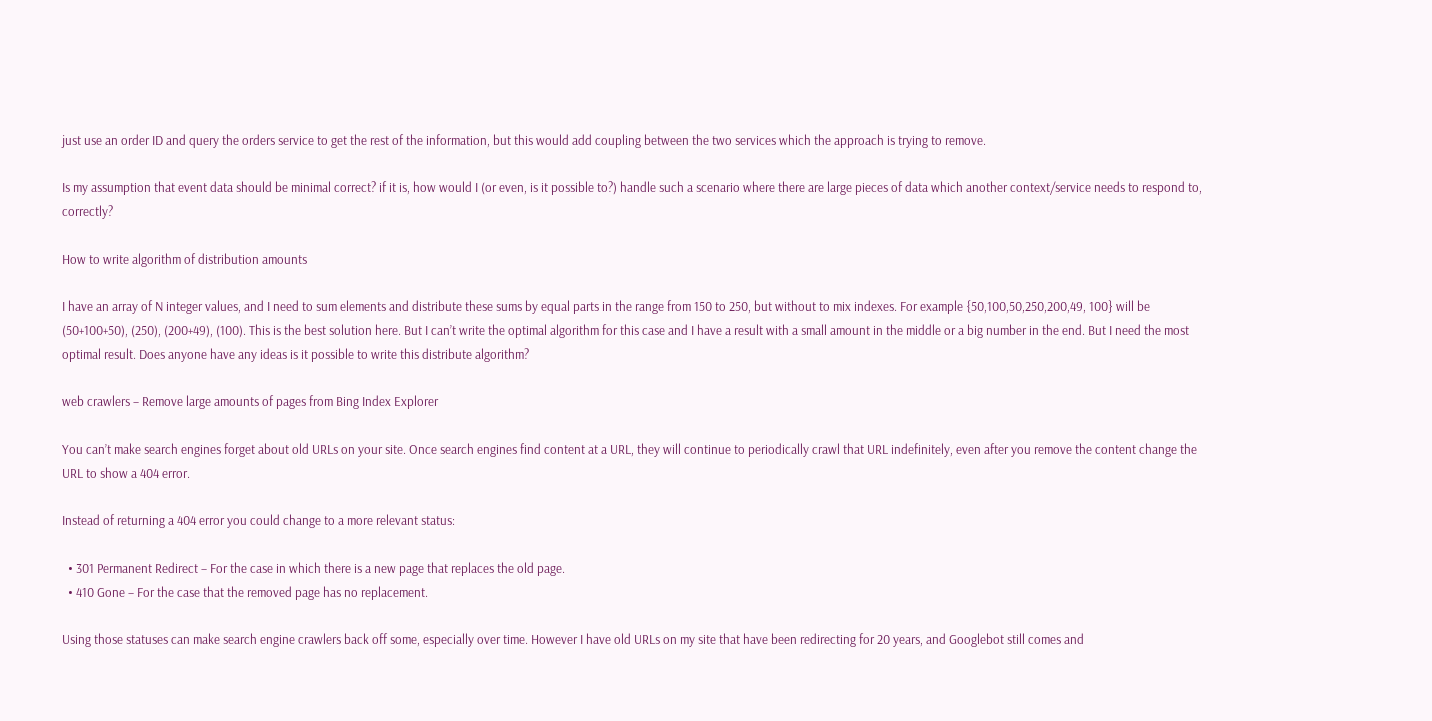just use an order ID and query the orders service to get the rest of the information, but this would add coupling between the two services which the approach is trying to remove.

Is my assumption that event data should be minimal correct? if it is, how would I (or even, is it possible to?) handle such a scenario where there are large pieces of data which another context/service needs to respond to, correctly?

How to write algorithm of distribution amounts

I have an array of N integer values, and I need to sum elements and distribute these sums by equal parts in the range from 150 to 250, but without to mix indexes. For example {50,100,50,250,200,49, 100} will be (50+100+50), (250), (200+49), (100). This is the best solution here. But I can’t write the optimal algorithm for this case and I have a result with a small amount in the middle or a big number in the end. But I need the most optimal result. Does anyone have any ideas is it possible to write this distribute algorithm?

web crawlers – Remove large amounts of pages from Bing Index Explorer

You can’t make search engines forget about old URLs on your site. Once search engines find content at a URL, they will continue to periodically crawl that URL indefinitely, even after you remove the content change the URL to show a 404 error.

Instead of returning a 404 error you could change to a more relevant status:

  • 301 Permanent Redirect – For the case in which there is a new page that replaces the old page.
  • 410 Gone – For the case that the removed page has no replacement.

Using those statuses can make search engine crawlers back off some, especially over time. However I have old URLs on my site that have been redirecting for 20 years, and Googlebot still comes and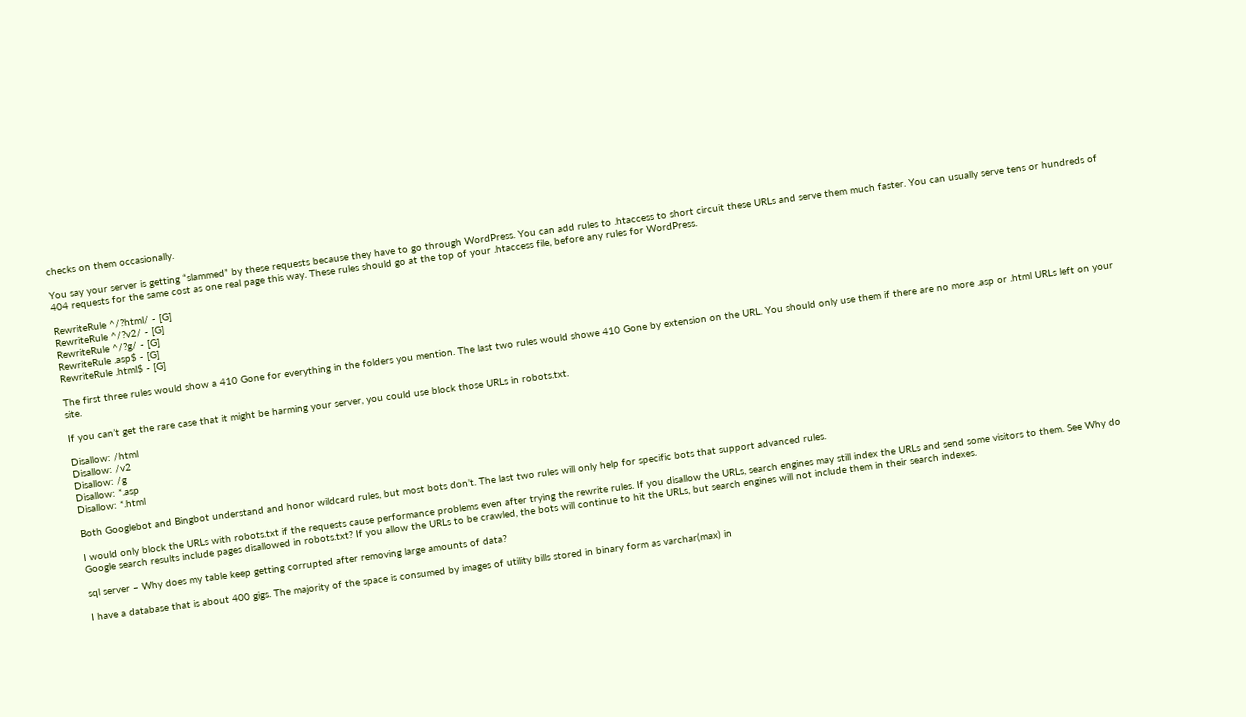checks on them occasionally.

You say your server is getting “slammed” by these requests because they have to go through WordPress. You can add rules to .htaccess to short circuit these URLs and serve them much faster. You can usually serve tens or hundreds of 404 requests for the same cost as one real page this way. These rules should go at the top of your .htaccess file, before any rules for WordPress.

RewriteRule ^/?html/ - [G]
RewriteRule ^/?v2/ - [G]
RewriteRule ^/?g/ - [G]
RewriteRule .asp$ - [G]
RewriteRule .html$ - [G]

The first three rules would show a 410 Gone for everything in the folders you mention. The last two rules would showe 410 Gone by extension on the URL. You should only use them if there are no more .asp or .html URLs left on your site.

If you can’t get the rare case that it might be harming your server, you could use block those URLs in robots.txt.

Disallow: /html
Disallow: /v2
Disallow: /g
Disallow: *.asp
Disallow: *.html

Both Googlebot and Bingbot understand and honor wildcard rules, but most bots don’t. The last two rules will only help for specific bots that support advanced rules.

I would only block the URLs with robots.txt if the requests cause performance problems even after trying the rewrite rules. If you disallow the URLs, search engines may still index the URLs and send some visitors to them. See Why do Google search results include pages disallowed in robots.txt? If you allow the URLs to be crawled, the bots will continue to hit the URLs, but search engines will not include them in their search indexes.

sql server – Why does my table keep getting corrupted after removing large amounts of data?

I have a database that is about 400 gigs. The majority of the space is consumed by images of utility bills stored in binary form as varchar(max) in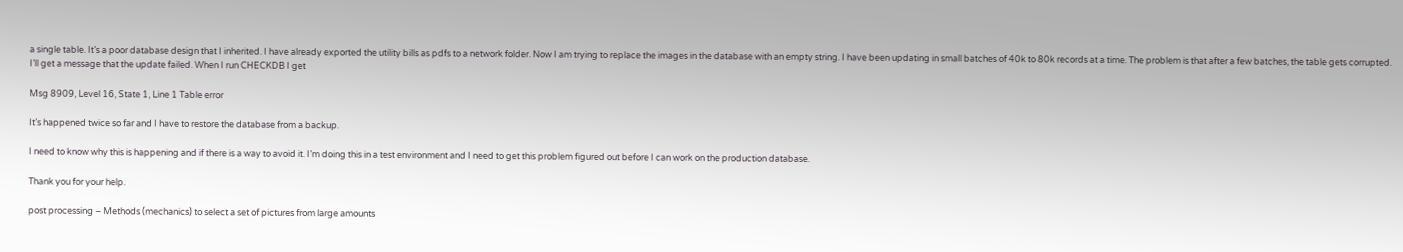a single table. It’s a poor database design that I inherited. I have already exported the utility bills as pdfs to a network folder. Now I am trying to replace the images in the database with an empty string. I have been updating in small batches of 40k to 80k records at a time. The problem is that after a few batches, the table gets corrupted. I’ll get a message that the update failed. When I run CHECKDB I get

Msg 8909, Level 16, State 1, Line 1 Table error

It’s happened twice so far and I have to restore the database from a backup.

I need to know why this is happening and if there is a way to avoid it. I’m doing this in a test environment and I need to get this problem figured out before I can work on the production database.

Thank you for your help.

post processing – Methods (mechanics) to select a set of pictures from large amounts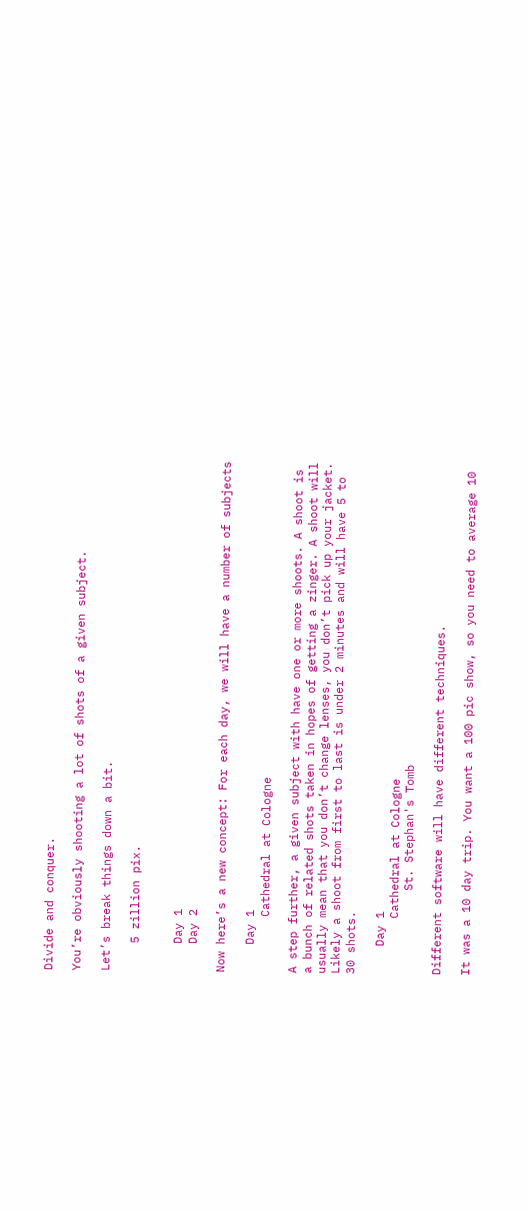Divide and conquer.

You’re obviously shooting a lot of shots of a given subject.

Let’s break things down a bit.

    5 zillion pix.


    Day 1
    Day 2

Now here’s a new concept: For each day, we will have a number of subjects

    Day 1
        Cathedral at Cologne

A step further, a given subject with have one or more shoots. A shoot is a bunch of related shots taken in hopes of getting a zinger. A shoot will usually mean that you don’t change lenses, you don’t pick up your jacket. Likely a shoot from first to last is under 2 minutes and will have 5 to 30 shots.

    Day 1
        Cathedral at Cologne
            St. Stephan's Tomb

Different software will have different techniques.

It was a 10 day trip. You want a 100 pic show, so you need to average 10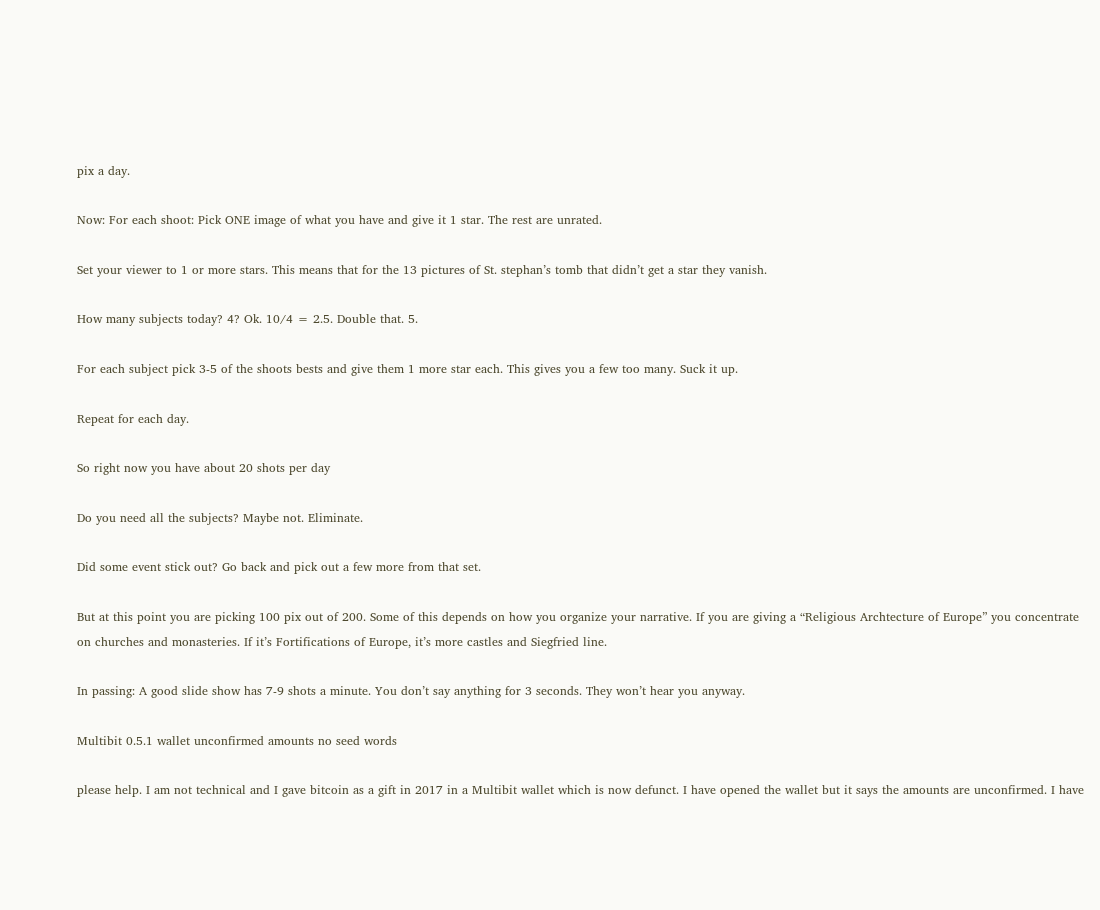pix a day.

Now: For each shoot: Pick ONE image of what you have and give it 1 star. The rest are unrated.

Set your viewer to 1 or more stars. This means that for the 13 pictures of St. stephan’s tomb that didn’t get a star they vanish.

How many subjects today? 4? Ok. 10/4 = 2.5. Double that. 5.

For each subject pick 3-5 of the shoots bests and give them 1 more star each. This gives you a few too many. Suck it up.

Repeat for each day.

So right now you have about 20 shots per day

Do you need all the subjects? Maybe not. Eliminate.

Did some event stick out? Go back and pick out a few more from that set.

But at this point you are picking 100 pix out of 200. Some of this depends on how you organize your narrative. If you are giving a “Religious Archtecture of Europe” you concentrate on churches and monasteries. If it’s Fortifications of Europe, it’s more castles and Siegfried line.

In passing: A good slide show has 7-9 shots a minute. You don’t say anything for 3 seconds. They won’t hear you anyway.

Multibit 0.5.1 wallet unconfirmed amounts no seed words

please help. I am not technical and I gave bitcoin as a gift in 2017 in a Multibit wallet which is now defunct. I have opened the wallet but it says the amounts are unconfirmed. I have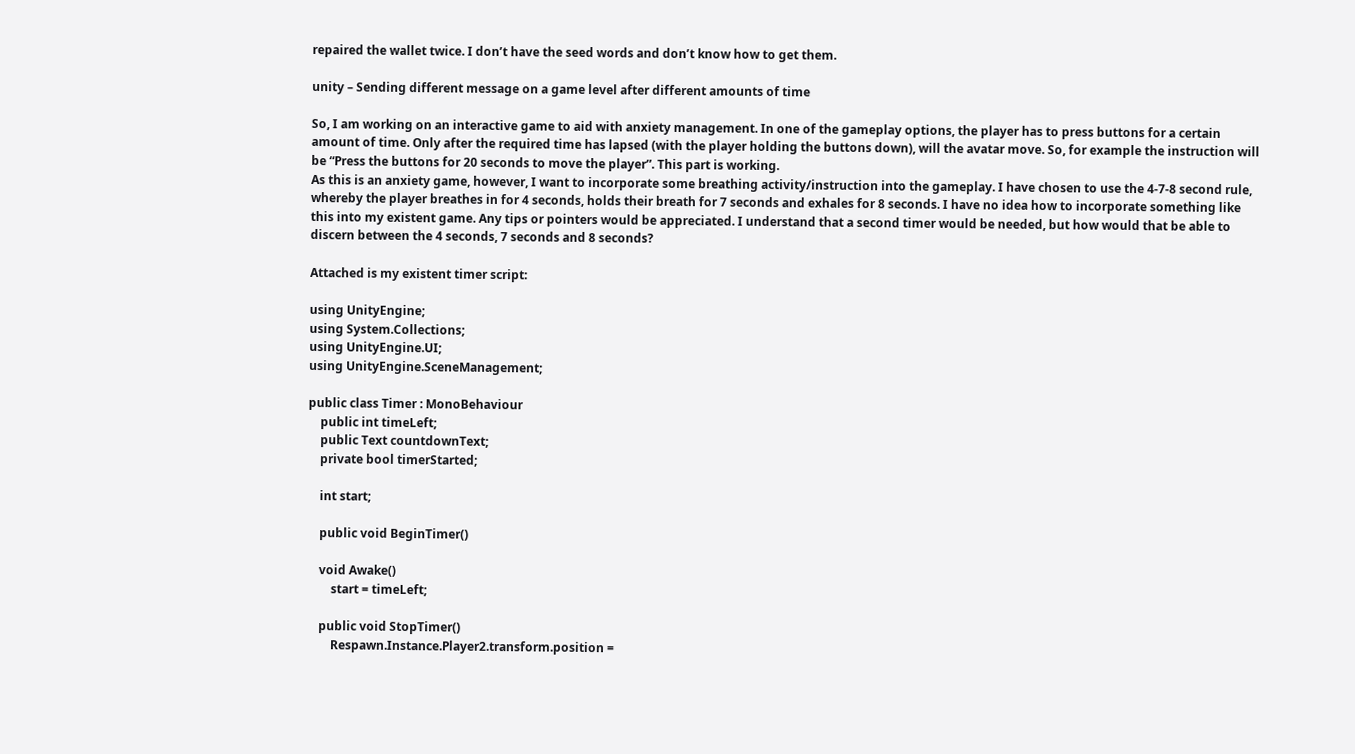repaired the wallet twice. I don’t have the seed words and don’t know how to get them.

unity – Sending different message on a game level after different amounts of time

So, I am working on an interactive game to aid with anxiety management. In one of the gameplay options, the player has to press buttons for a certain amount of time. Only after the required time has lapsed (with the player holding the buttons down), will the avatar move. So, for example the instruction will be “Press the buttons for 20 seconds to move the player”. This part is working.
As this is an anxiety game, however, I want to incorporate some breathing activity/instruction into the gameplay. I have chosen to use the 4-7-8 second rule, whereby the player breathes in for 4 seconds, holds their breath for 7 seconds and exhales for 8 seconds. I have no idea how to incorporate something like this into my existent game. Any tips or pointers would be appreciated. I understand that a second timer would be needed, but how would that be able to discern between the 4 seconds, 7 seconds and 8 seconds?

Attached is my existent timer script:

using UnityEngine;
using System.Collections;
using UnityEngine.UI;
using UnityEngine.SceneManagement;

public class Timer : MonoBehaviour
    public int timeLeft;
    public Text countdownText;
    private bool timerStarted;

    int start;

    public void BeginTimer()

    void Awake()
        start = timeLeft;

    public void StopTimer()
        Respawn.Instance.Player2.transform.position =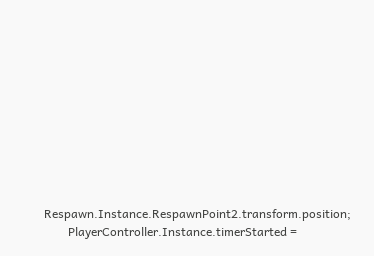Respawn.Instance.RespawnPoint2.transform.position;
        PlayerController.Instance.timerStarted =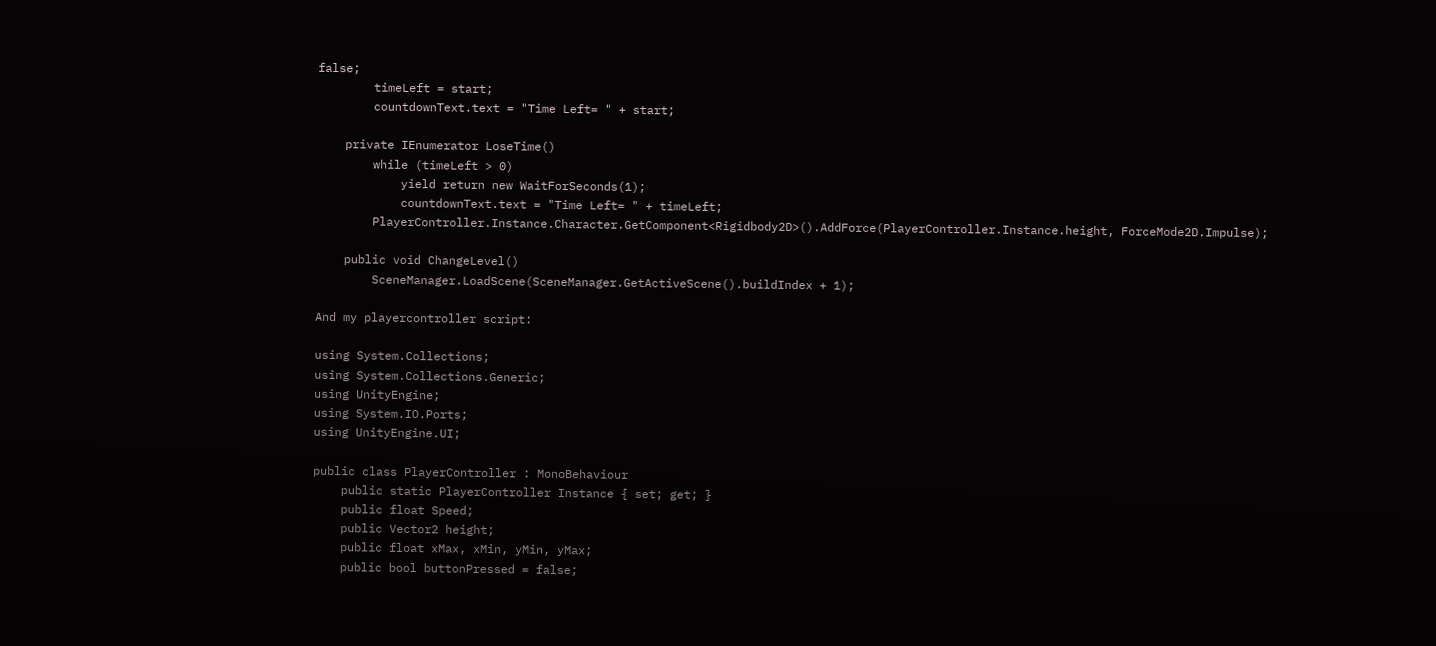false;
        timeLeft = start;
        countdownText.text = "Time Left= " + start;

    private IEnumerator LoseTime()
        while (timeLeft > 0)
            yield return new WaitForSeconds(1);
            countdownText.text = "Time Left= " + timeLeft;
        PlayerController.Instance.Character.GetComponent<Rigidbody2D>().AddForce(PlayerController.Instance.height, ForceMode2D.Impulse);

    public void ChangeLevel()
        SceneManager.LoadScene(SceneManager.GetActiveScene().buildIndex + 1);

And my playercontroller script:

using System.Collections;
using System.Collections.Generic;
using UnityEngine;
using System.IO.Ports;
using UnityEngine.UI;

public class PlayerController : MonoBehaviour
    public static PlayerController Instance { set; get; }
    public float Speed;
    public Vector2 height;
    public float xMax, xMin, yMin, yMax;
    public bool buttonPressed = false;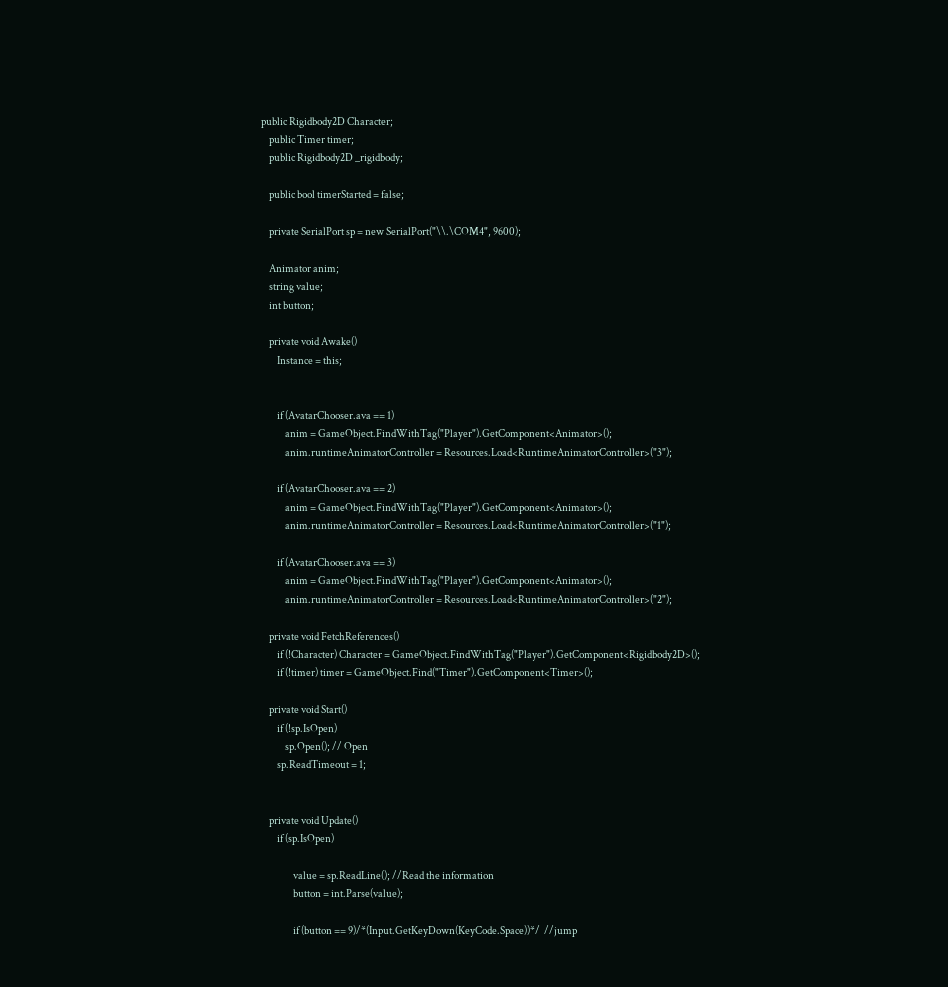public Rigidbody2D Character;
    public Timer timer;
    public Rigidbody2D _rigidbody;

    public bool timerStarted = false;

    private SerialPort sp = new SerialPort("\\.\COM4", 9600);

    Animator anim;
    string value;
    int button;

    private void Awake()
        Instance = this;


        if (AvatarChooser.ava == 1)
            anim = GameObject.FindWithTag("Player").GetComponent<Animator>();
            anim.runtimeAnimatorController = Resources.Load<RuntimeAnimatorController>("3");

        if (AvatarChooser.ava == 2)
            anim = GameObject.FindWithTag("Player").GetComponent<Animator>();
            anim.runtimeAnimatorController = Resources.Load<RuntimeAnimatorController>("1");

        if (AvatarChooser.ava == 3)
            anim = GameObject.FindWithTag("Player").GetComponent<Animator>();
            anim.runtimeAnimatorController = Resources.Load<RuntimeAnimatorController>("2");

    private void FetchReferences()
        if (!Character) Character = GameObject.FindWithTag("Player").GetComponent<Rigidbody2D>();
        if (!timer) timer = GameObject.Find("Timer").GetComponent<Timer>();

    private void Start()
        if (!sp.IsOpen)
            sp.Open(); // Open
        sp.ReadTimeout = 1;


    private void Update()
        if (sp.IsOpen)

                value = sp.ReadLine(); //Read the information
                button = int.Parse(value);

                if (button == 9)/*(Input.GetKeyDown(KeyCode.Space))*/  //jump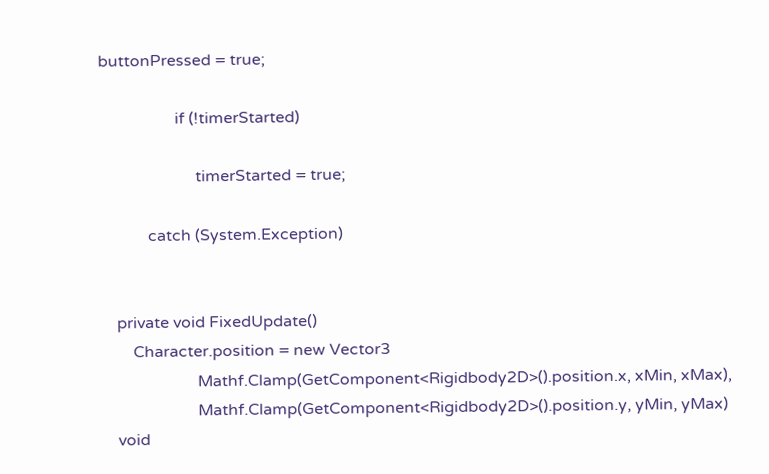buttonPressed = true;

                   if (!timerStarted)

                        timerStarted = true;

            catch (System.Exception)


    private void FixedUpdate()
        Character.position = new Vector3
                        Mathf.Clamp(GetComponent<Rigidbody2D>().position.x, xMin, xMax),
                        Mathf.Clamp(GetComponent<Rigidbody2D>().position.y, yMin, yMax)
    void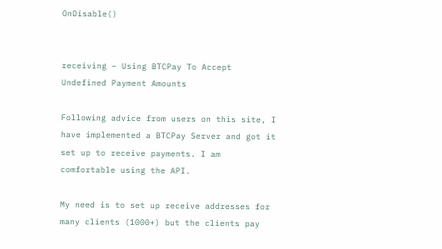OnDisable()


receiving – Using BTCPay To Accept Undefined Payment Amounts

Following advice from users on this site, I have implemented a BTCPay Server and got it set up to receive payments. I am comfortable using the API.

My need is to set up receive addresses for many clients (1000+) but the clients pay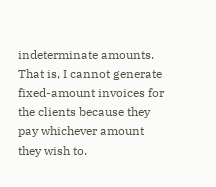indeterminate amounts. That is, I cannot generate fixed-amount invoices for the clients because they pay whichever amount they wish to.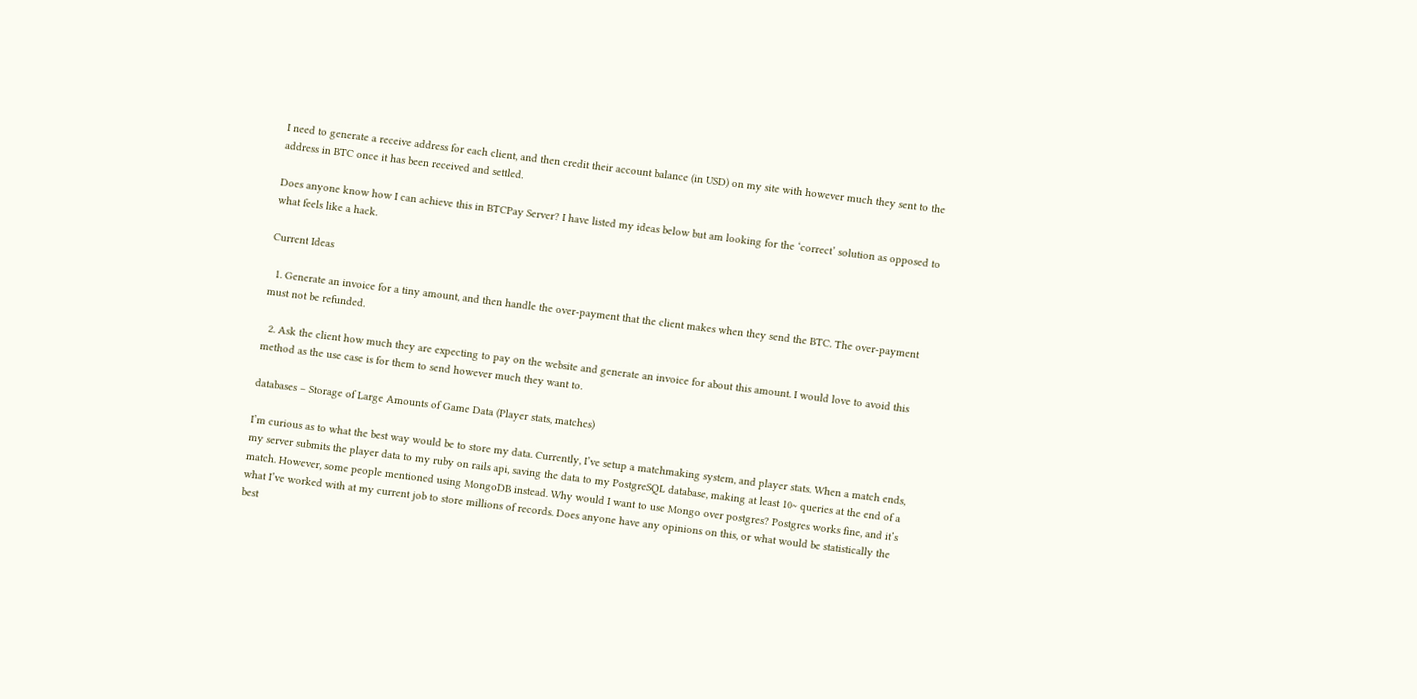I need to generate a receive address for each client, and then credit their account balance (in USD) on my site with however much they sent to the address in BTC once it has been received and settled.

Does anyone know how I can achieve this in BTCPay Server? I have listed my ideas below but am looking for the ‘correct’ solution as opposed to what feels like a hack.

Current Ideas

  1. Generate an invoice for a tiny amount, and then handle the over-payment that the client makes when they send the BTC. The over-payment must not be refunded.

  2. Ask the client how much they are expecting to pay on the website and generate an invoice for about this amount. I would love to avoid this method as the use case is for them to send however much they want to.

databases – Storage of Large Amounts of Game Data (Player stats, matches)

I’m curious as to what the best way would be to store my data. Currently, I’ve setup a matchmaking system, and player stats. When a match ends, my server submits the player data to my ruby on rails api, saving the data to my PostgreSQL database, making at least 10~ queries at the end of a match. However, some people mentioned using MongoDB instead. Why would I want to use Mongo over postgres? Postgres works fine, and it’s what I’ve worked with at my current job to store millions of records. Does anyone have any opinions on this, or what would be statistically the best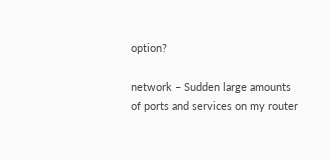option?

network – Sudden large amounts of ports and services on my router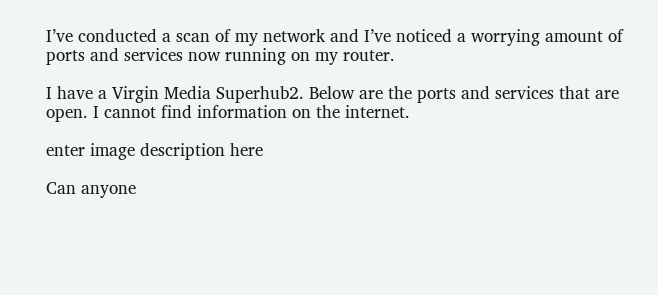I’ve conducted a scan of my network and I’ve noticed a worrying amount of ports and services now running on my router.

I have a Virgin Media Superhub2. Below are the ports and services that are open. I cannot find information on the internet.

enter image description here

Can anyone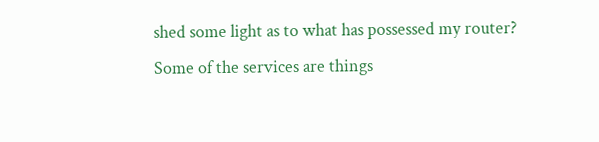shed some light as to what has possessed my router? Some of the services are things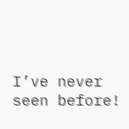I’ve never seen before!